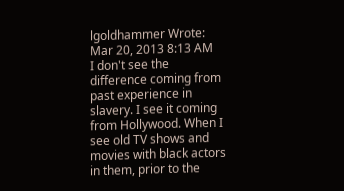lgoldhammer Wrote:
Mar 20, 2013 8:13 AM
I don't see the difference coming from past experience in slavery. I see it coming from Hollywood. When I see old TV shows and movies with black actors in them, prior to the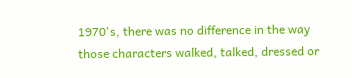1970's, there was no difference in the way those characters walked, talked, dressed or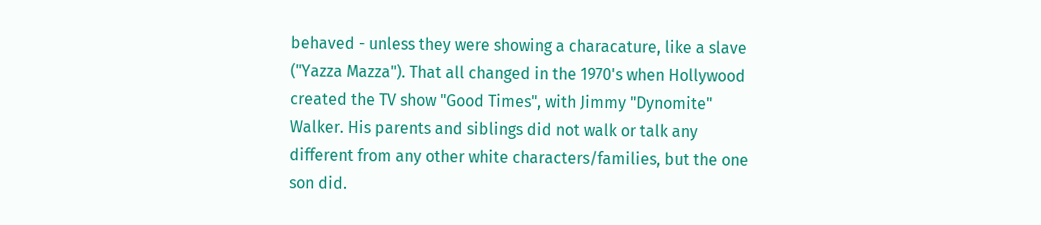behaved - unless they were showing a characature, like a slave ("Yazza Mazza"). That all changed in the 1970's when Hollywood created the TV show "Good Times", with Jimmy "Dynomite" Walker. His parents and siblings did not walk or talk any different from any other white characters/families, but the one son did.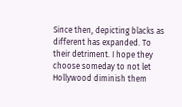Since then, depicting blacks as different has expanded. To their detriment. I hope they choose someday to not let Hollywood diminish them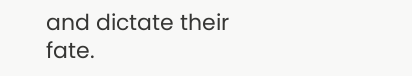and dictate their fate.